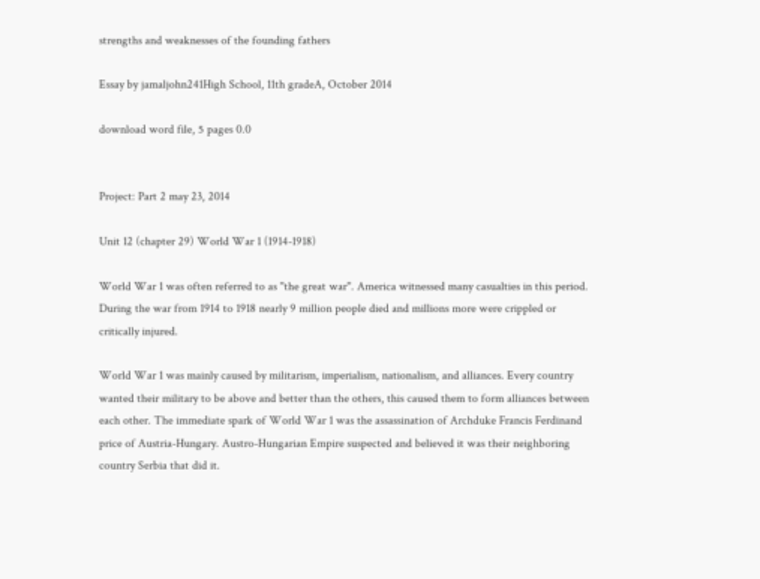strengths and weaknesses of the founding fathers

Essay by jamaljohn241High School, 11th gradeA, October 2014

download word file, 5 pages 0.0


Project: Part 2 may 23, 2014

Unit 12 (chapter 29) World War 1 (1914-1918)

World War 1 was often referred to as "the great war". America witnessed many casualties in this period. During the war from 1914 to 1918 nearly 9 million people died and millions more were crippled or critically injured.

World War 1 was mainly caused by militarism, imperialism, nationalism, and alliances. Every country wanted their military to be above and better than the others, this caused them to form alliances between each other. The immediate spark of World War 1 was the assassination of Archduke Francis Ferdinand price of Austria-Hungary. Austro-Hungarian Empire suspected and believed it was their neighboring country Serbia that did it.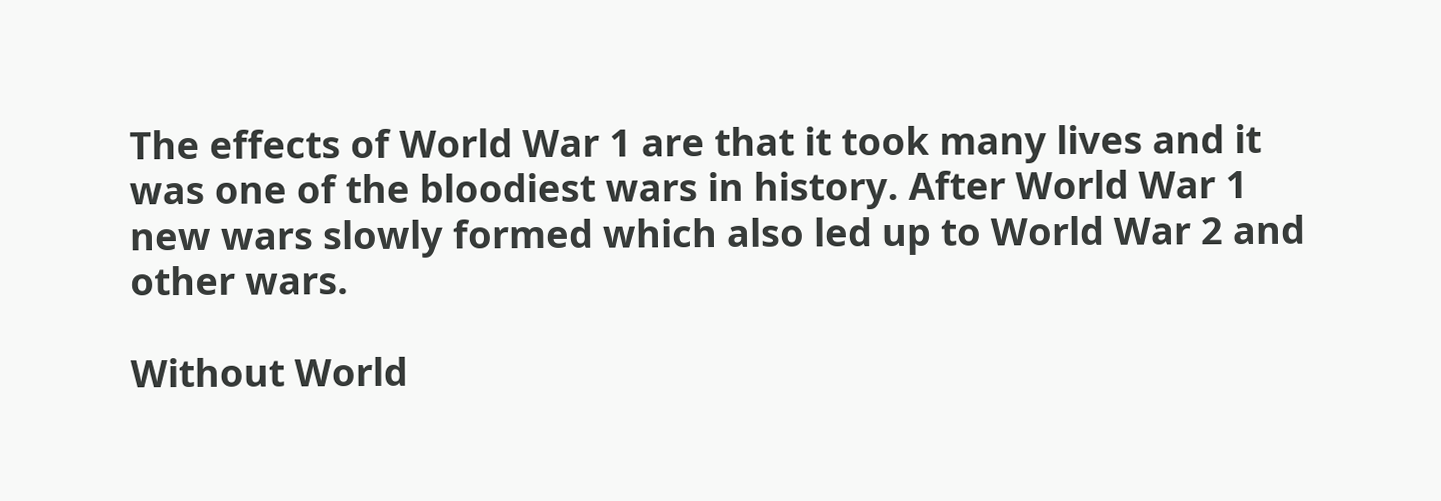The effects of World War 1 are that it took many lives and it was one of the bloodiest wars in history. After World War 1 new wars slowly formed which also led up to World War 2 and other wars.

Without World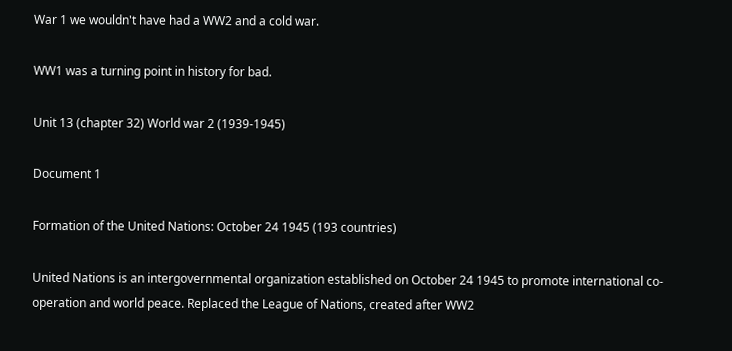War 1 we wouldn't have had a WW2 and a cold war.

WW1 was a turning point in history for bad.

Unit 13 (chapter 32) World war 2 (1939-1945)

Document 1

Formation of the United Nations: October 24 1945 (193 countries)

United Nations is an intergovernmental organization established on October 24 1945 to promote international co-operation and world peace. Replaced the League of Nations, created after WW2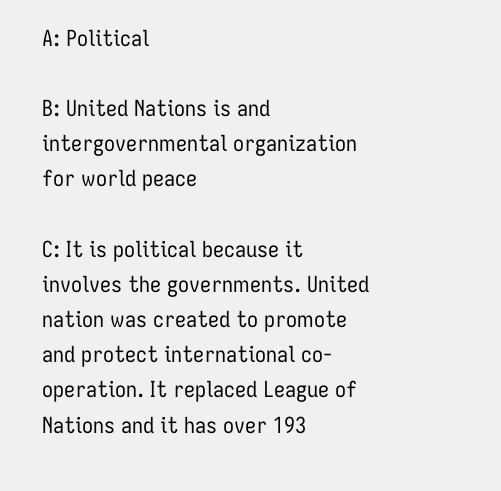A: Political

B: United Nations is and intergovernmental organization for world peace

C: It is political because it involves the governments. United nation was created to promote and protect international co-operation. It replaced League of Nations and it has over 193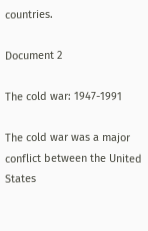countries.

Document 2

The cold war: 1947-1991

The cold war was a major conflict between the United States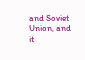and Soviet Union, and it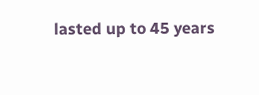lasted up to 45 years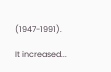(1947-1991).

It increased...